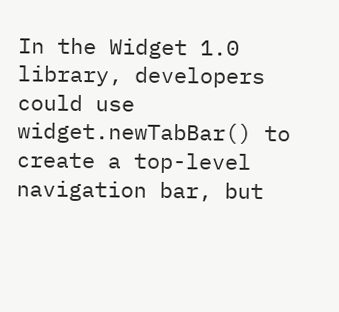In the Widget 1.0 library, developers could use widget.newTabBar() to create a top-level navigation bar, but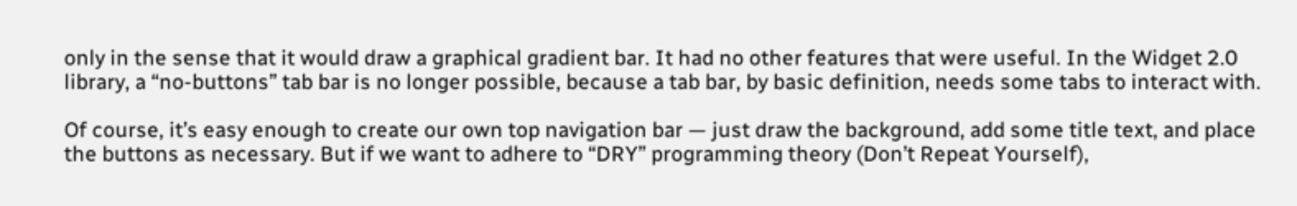only in the sense that it would draw a graphical gradient bar. It had no other features that were useful. In the Widget 2.0 library, a “no-buttons” tab bar is no longer possible, because a tab bar, by basic definition, needs some tabs to interact with.

Of course, it’s easy enough to create our own top navigation bar — just draw the background, add some title text, and place the buttons as necessary. But if we want to adhere to “DRY” programming theory (Don’t Repeat Yourself),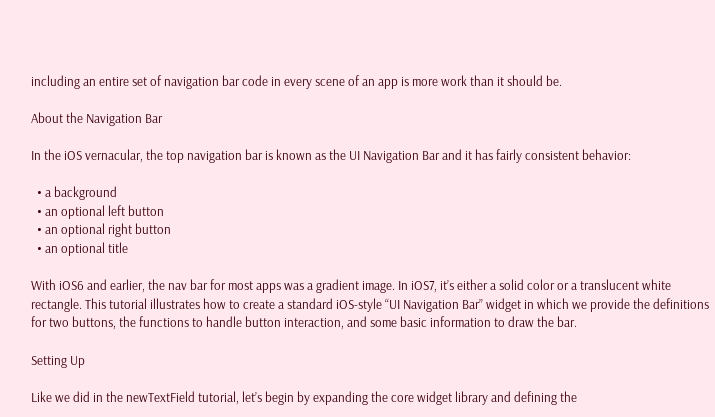including an entire set of navigation bar code in every scene of an app is more work than it should be.

About the Navigation Bar

In the iOS vernacular, the top navigation bar is known as the UI Navigation Bar and it has fairly consistent behavior:

  • a background
  • an optional left button
  • an optional right button
  • an optional title

With iOS6 and earlier, the nav bar for most apps was a gradient image. In iOS7, it’s either a solid color or a translucent white rectangle. This tutorial illustrates how to create a standard iOS-style “UI Navigation Bar” widget in which we provide the definitions for two buttons, the functions to handle button interaction, and some basic information to draw the bar.

Setting Up

Like we did in the newTextField tutorial, let’s begin by expanding the core widget library and defining the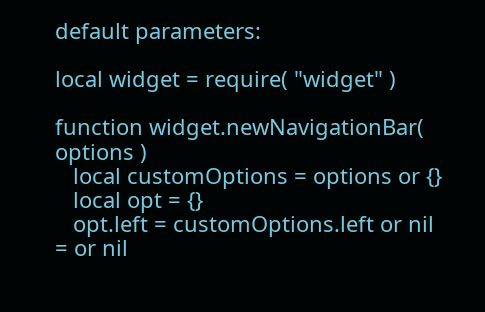default parameters:

local widget = require( "widget" )

function widget.newNavigationBar( options )
   local customOptions = options or {}
   local opt = {}
   opt.left = customOptions.left or nil = or nil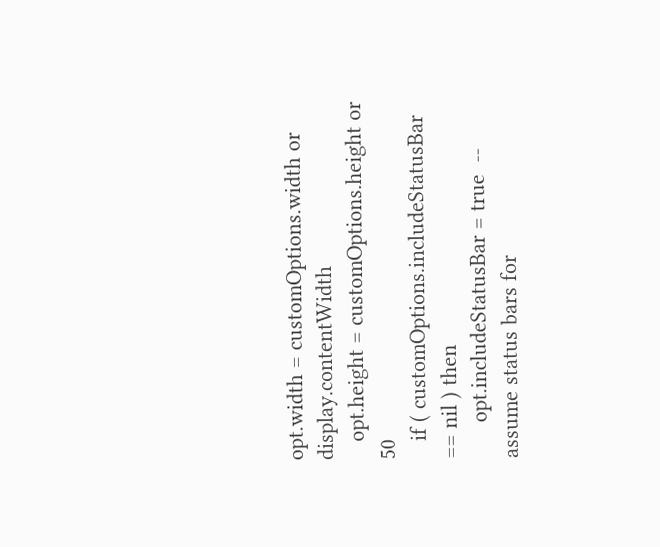opt.width = customOptions.width or display.contentWidth
   opt.height = customOptions.height or 50
   if ( customOptions.includeStatusBar == nil ) then
      opt.includeStatusBar = true  -- assume status bars for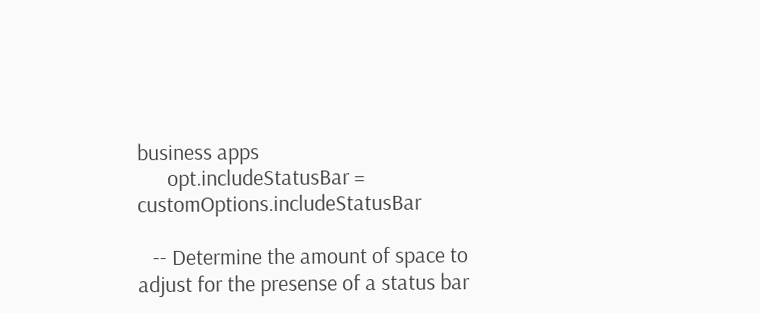business apps
      opt.includeStatusBar = customOptions.includeStatusBar

   -- Determine the amount of space to adjust for the presense of a status bar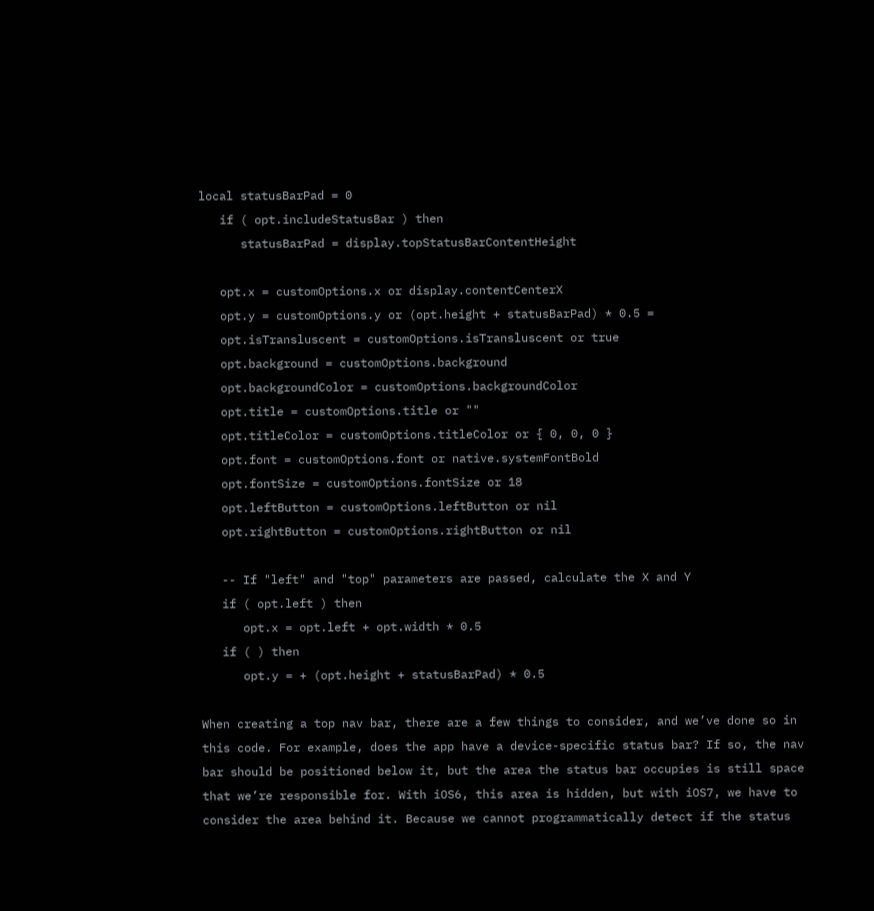local statusBarPad = 0
   if ( opt.includeStatusBar ) then
      statusBarPad = display.topStatusBarContentHeight

   opt.x = customOptions.x or display.contentCenterX
   opt.y = customOptions.y or (opt.height + statusBarPad) * 0.5 =
   opt.isTransluscent = customOptions.isTransluscent or true
   opt.background = customOptions.background
   opt.backgroundColor = customOptions.backgroundColor
   opt.title = customOptions.title or ""
   opt.titleColor = customOptions.titleColor or { 0, 0, 0 }
   opt.font = customOptions.font or native.systemFontBold
   opt.fontSize = customOptions.fontSize or 18
   opt.leftButton = customOptions.leftButton or nil
   opt.rightButton = customOptions.rightButton or nil

   -- If "left" and "top" parameters are passed, calculate the X and Y
   if ( opt.left ) then
      opt.x = opt.left + opt.width * 0.5
   if ( ) then
      opt.y = + (opt.height + statusBarPad) * 0.5

When creating a top nav bar, there are a few things to consider, and we’ve done so in this code. For example, does the app have a device-specific status bar? If so, the nav bar should be positioned below it, but the area the status bar occupies is still space that we’re responsible for. With iOS6, this area is hidden, but with iOS7, we have to consider the area behind it. Because we cannot programmatically detect if the status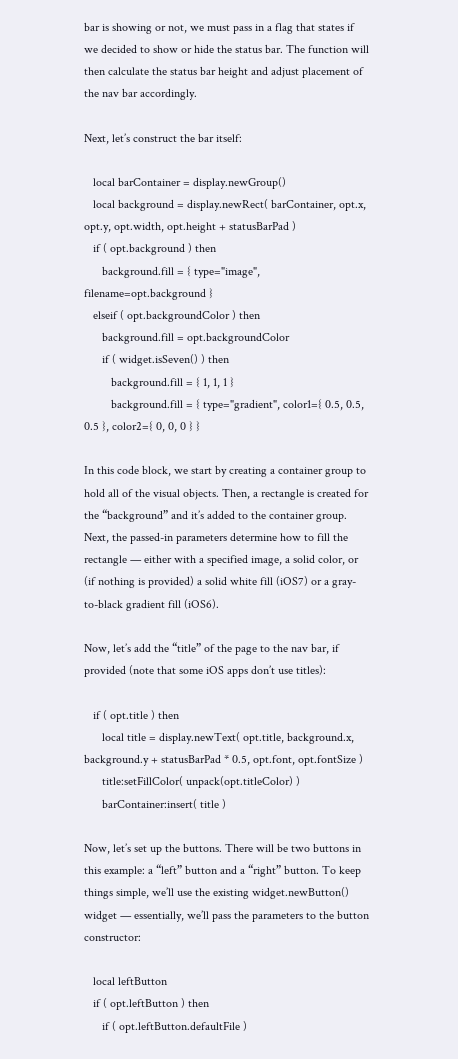bar is showing or not, we must pass in a flag that states if we decided to show or hide the status bar. The function will then calculate the status bar height and adjust placement of the nav bar accordingly.

Next, let’s construct the bar itself:

   local barContainer = display.newGroup()
   local background = display.newRect( barContainer, opt.x, opt.y, opt.width, opt.height + statusBarPad )
   if ( opt.background ) then
      background.fill = { type="image", filename=opt.background }
   elseif ( opt.backgroundColor ) then
      background.fill = opt.backgroundColor
      if ( widget.isSeven() ) then
         background.fill = { 1, 1, 1 }
         background.fill = { type="gradient", color1={ 0.5, 0.5, 0.5 }, color2={ 0, 0, 0 } }

In this code block, we start by creating a container group to hold all of the visual objects. Then, a rectangle is created for the “background” and it’s added to the container group. Next, the passed-in parameters determine how to fill the rectangle — either with a specified image, a solid color, or (if nothing is provided) a solid white fill (iOS7) or a gray-to-black gradient fill (iOS6).

Now, let’s add the “title” of the page to the nav bar, if provided (note that some iOS apps don’t use titles):

   if ( opt.title ) then
      local title = display.newText( opt.title, background.x, background.y + statusBarPad * 0.5, opt.font, opt.fontSize )
      title:setFillColor( unpack(opt.titleColor) )
      barContainer:insert( title )

Now, let’s set up the buttons. There will be two buttons in this example: a “left” button and a “right” button. To keep things simple, we’ll use the existing widget.newButton() widget — essentially, we’ll pass the parameters to the button constructor:

   local leftButton
   if ( opt.leftButton ) then
      if ( opt.leftButton.defaultFile )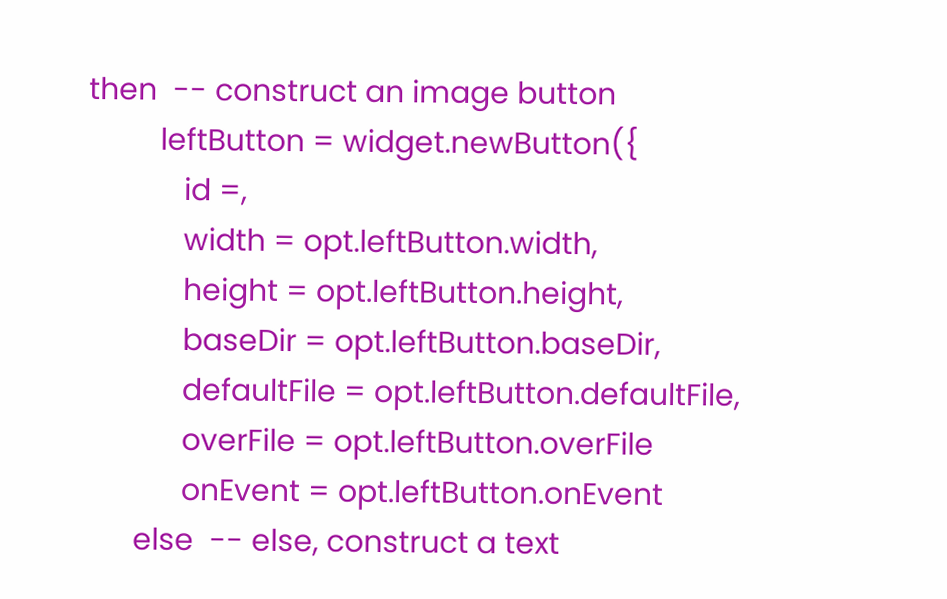then  -- construct an image button
         leftButton = widget.newButton({
            id =,
            width = opt.leftButton.width,
            height = opt.leftButton.height,
            baseDir = opt.leftButton.baseDir,
            defaultFile = opt.leftButton.defaultFile,
            overFile = opt.leftButton.overFile
            onEvent = opt.leftButton.onEvent
      else  -- else, construct a text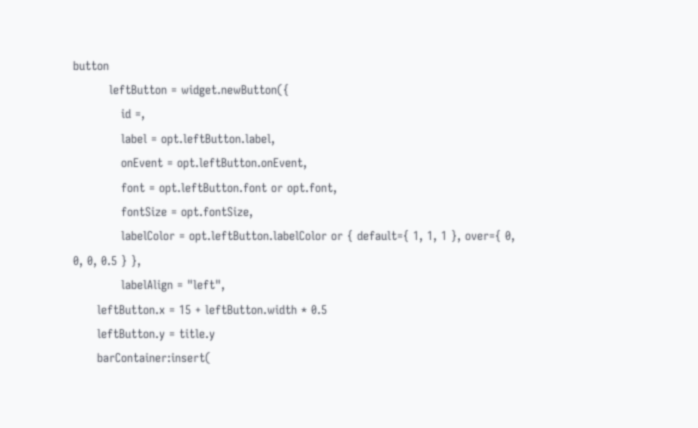button
         leftButton = widget.newButton({
            id =,
            label = opt.leftButton.label,
            onEvent = opt.leftButton.onEvent,
            font = opt.leftButton.font or opt.font,
            fontSize = opt.fontSize,
            labelColor = opt.leftButton.labelColor or { default={ 1, 1, 1 }, over={ 0, 0, 0, 0.5 } },
            labelAlign = "left",
      leftButton.x = 15 + leftButton.width * 0.5
      leftButton.y = title.y
      barContainer:insert(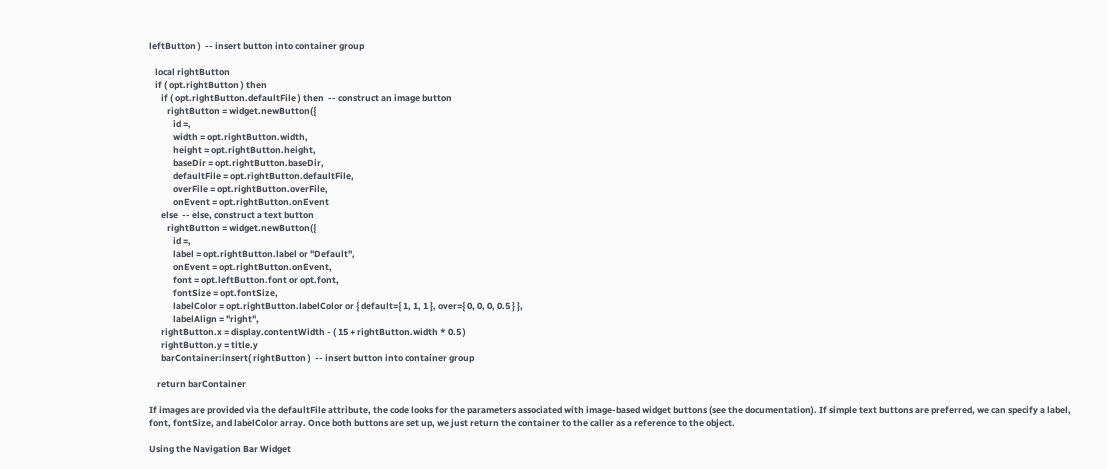leftButton )  -- insert button into container group

   local rightButton
   if ( opt.rightButton ) then
      if ( opt.rightButton.defaultFile ) then  -- construct an image button
         rightButton = widget.newButton({
            id =,
            width = opt.rightButton.width,
            height = opt.rightButton.height,
            baseDir = opt.rightButton.baseDir,
            defaultFile = opt.rightButton.defaultFile,
            overFile = opt.rightButton.overFile,
            onEvent = opt.rightButton.onEvent
      else  -- else, construct a text button
         rightButton = widget.newButton({
            id =,
            label = opt.rightButton.label or "Default",
            onEvent = opt.rightButton.onEvent,
            font = opt.leftButton.font or opt.font,
            fontSize = opt.fontSize,
            labelColor = opt.rightButton.labelColor or { default={ 1, 1, 1 }, over={ 0, 0, 0, 0.5 } },
            labelAlign = "right",
      rightButton.x = display.contentWidth - ( 15 + rightButton.width * 0.5 )
      rightButton.y = title.y
      barContainer:insert( rightButton )  -- insert button into container group

    return barContainer

If images are provided via the defaultFile attribute, the code looks for the parameters associated with image-based widget buttons (see the documentation). If simple text buttons are preferred, we can specify a label, font, fontSize, and labelColor array. Once both buttons are set up, we just return the container to the caller as a reference to the object.

Using the Navigation Bar Widget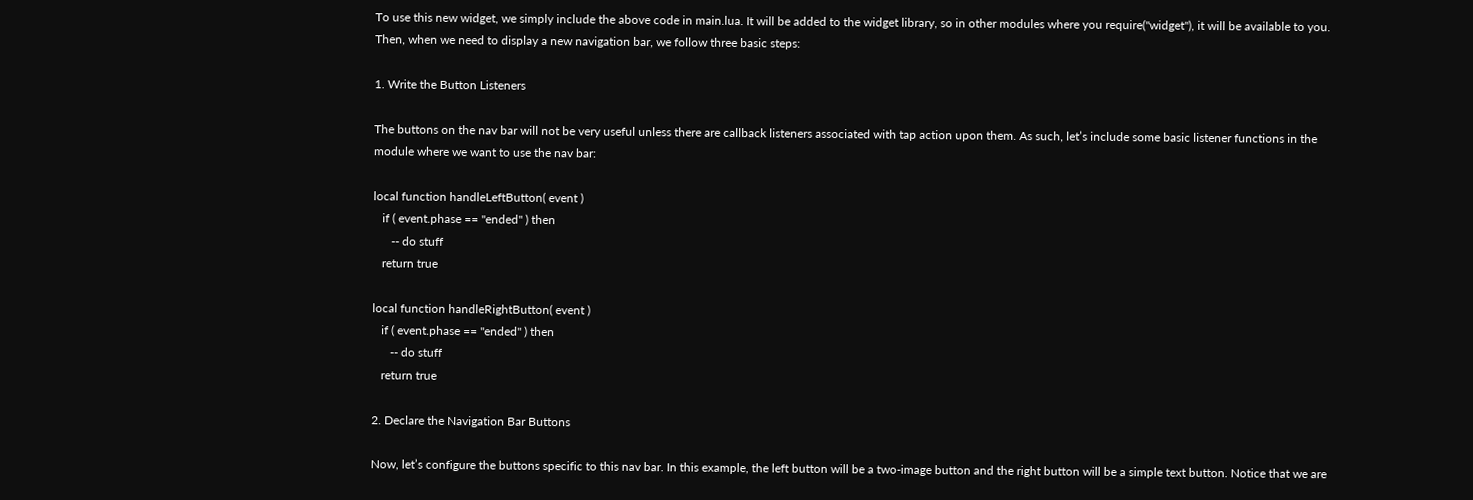To use this new widget, we simply include the above code in main.lua. It will be added to the widget library, so in other modules where you require("widget"), it will be available to you. Then, when we need to display a new navigation bar, we follow three basic steps:

1. Write the Button Listeners

The buttons on the nav bar will not be very useful unless there are callback listeners associated with tap action upon them. As such, let’s include some basic listener functions in the module where we want to use the nav bar:

local function handleLeftButton( event )
   if ( event.phase == "ended" ) then
      -- do stuff
   return true

local function handleRightButton( event )
   if ( event.phase == "ended" ) then
      -- do stuff
   return true

2. Declare the Navigation Bar Buttons

Now, let’s configure the buttons specific to this nav bar. In this example, the left button will be a two-image button and the right button will be a simple text button. Notice that we are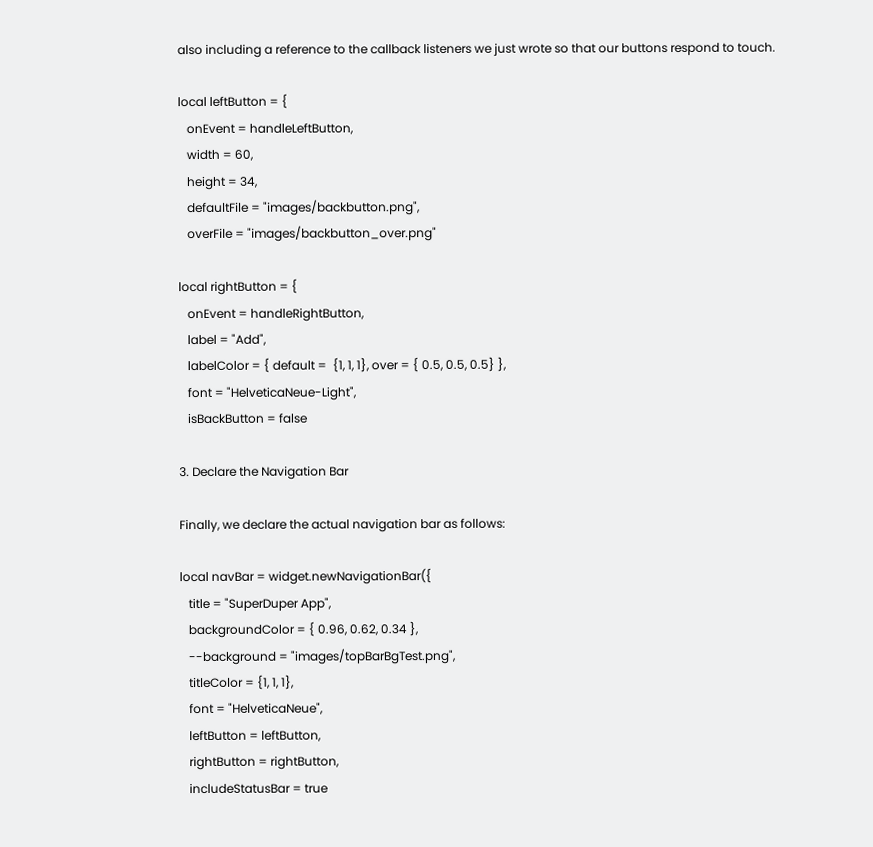also including a reference to the callback listeners we just wrote so that our buttons respond to touch.

local leftButton = {
   onEvent = handleLeftButton,
   width = 60,
   height = 34,
   defaultFile = "images/backbutton.png",
   overFile = "images/backbutton_over.png"

local rightButton = {
   onEvent = handleRightButton,
   label = "Add",
   labelColor = { default =  {1, 1, 1}, over = { 0.5, 0.5, 0.5} },
   font = "HelveticaNeue-Light",
   isBackButton = false

3. Declare the Navigation Bar

Finally, we declare the actual navigation bar as follows:

local navBar = widget.newNavigationBar({
   title = "SuperDuper App",
   backgroundColor = { 0.96, 0.62, 0.34 },
   --background = "images/topBarBgTest.png",
   titleColor = {1, 1, 1},
   font = "HelveticaNeue",
   leftButton = leftButton,
   rightButton = rightButton,
   includeStatusBar = true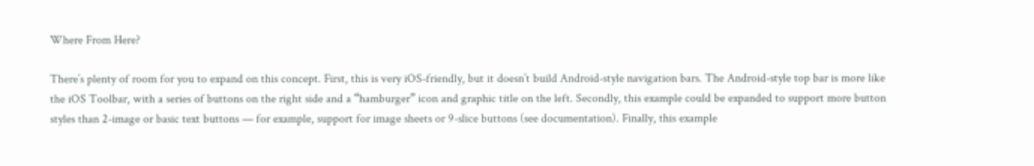Where From Here?

There’s plenty of room for you to expand on this concept. First, this is very iOS-friendly, but it doesn’t build Android-style navigation bars. The Android-style top bar is more like the iOS Toolbar, with a series of buttons on the right side and a “hamburger” icon and graphic title on the left. Secondly, this example could be expanded to support more button styles than 2-image or basic text buttons — for example, support for image sheets or 9-slice buttons (see documentation). Finally, this example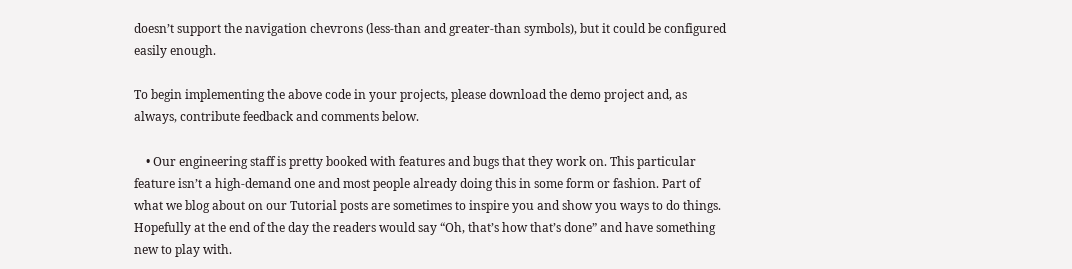doesn’t support the navigation chevrons (less-than and greater-than symbols), but it could be configured easily enough.

To begin implementing the above code in your projects, please download the demo project and, as always, contribute feedback and comments below.

    • Our engineering staff is pretty booked with features and bugs that they work on. This particular feature isn’t a high-demand one and most people already doing this in some form or fashion. Part of what we blog about on our Tutorial posts are sometimes to inspire you and show you ways to do things. Hopefully at the end of the day the readers would say “Oh, that’s how that’s done” and have something new to play with.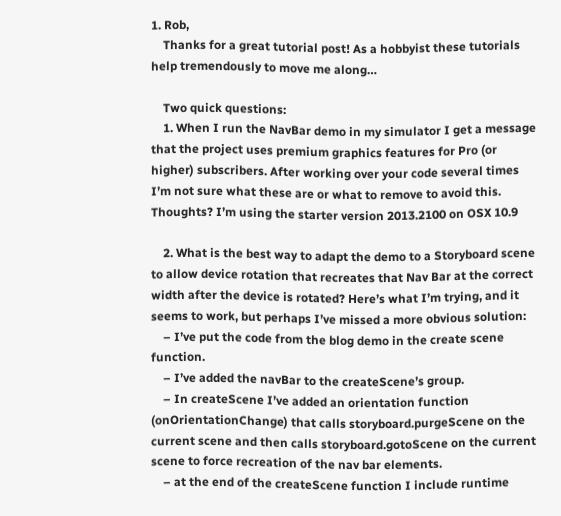1. Rob,
    Thanks for a great tutorial post! As a hobbyist these tutorials help tremendously to move me along…

    Two quick questions:
    1. When I run the NavBar demo in my simulator I get a message that the project uses premium graphics features for Pro (or higher) subscribers. After working over your code several times I’m not sure what these are or what to remove to avoid this. Thoughts? I’m using the starter version 2013.2100 on OSX 10.9

    2. What is the best way to adapt the demo to a Storyboard scene to allow device rotation that recreates that Nav Bar at the correct width after the device is rotated? Here’s what I’m trying, and it seems to work, but perhaps I’ve missed a more obvious solution:
    – I’ve put the code from the blog demo in the create scene function.
    – I’ve added the navBar to the createScene’s group.
    – In createScene I’ve added an orientation function (onOrientationChange) that calls storyboard.purgeScene on the current scene and then calls storyboard.gotoScene on the current scene to force recreation of the nav bar elements.
    – at the end of the createScene function I include runtime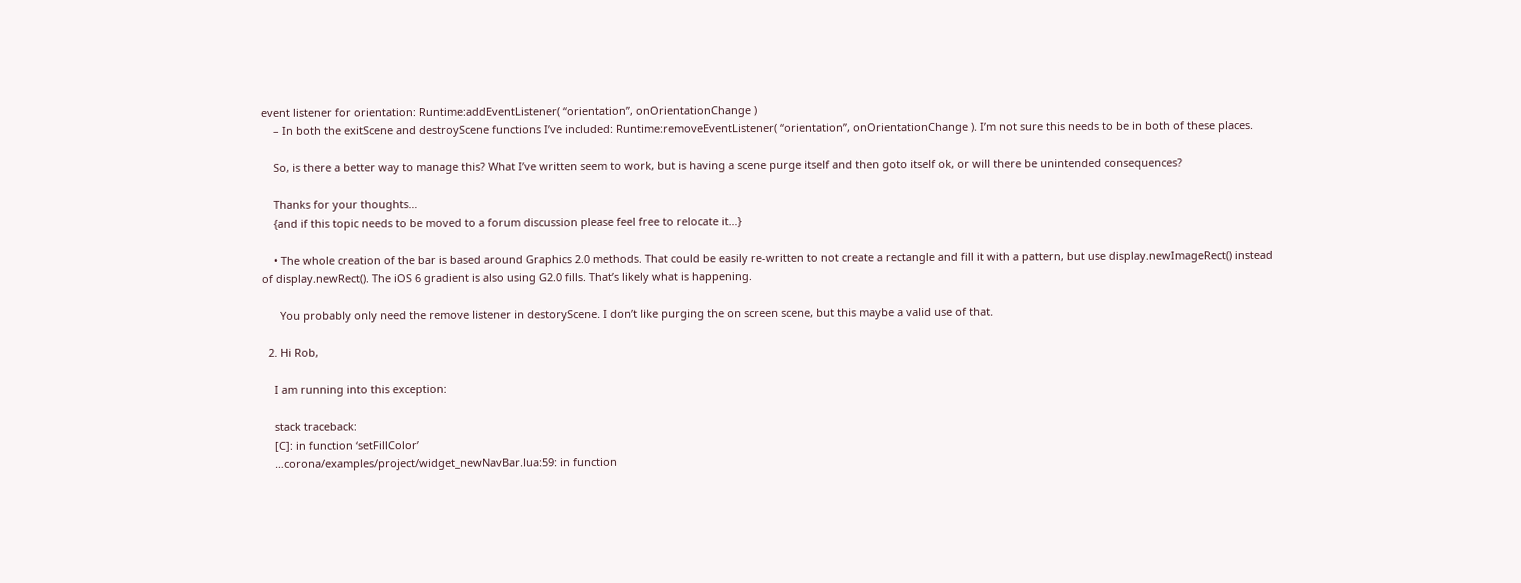event listener for orientation: Runtime:addEventListener( “orientation”, onOrientationChange )
    – In both the exitScene and destroyScene functions I’ve included: Runtime:removeEventListener( “orientation”, onOrientationChange ). I’m not sure this needs to be in both of these places.

    So, is there a better way to manage this? What I’ve written seem to work, but is having a scene purge itself and then goto itself ok, or will there be unintended consequences?

    Thanks for your thoughts…
    {and if this topic needs to be moved to a forum discussion please feel free to relocate it…}

    • The whole creation of the bar is based around Graphics 2.0 methods. That could be easily re-written to not create a rectangle and fill it with a pattern, but use display.newImageRect() instead of display.newRect(). The iOS 6 gradient is also using G2.0 fills. That’s likely what is happening.

      You probably only need the remove listener in destoryScene. I don’t like purging the on screen scene, but this maybe a valid use of that.

  2. Hi Rob,

    I am running into this exception:

    stack traceback:
    [C]: in function ‘setFillColor’
    …corona/examples/project/widget_newNavBar.lua:59: in function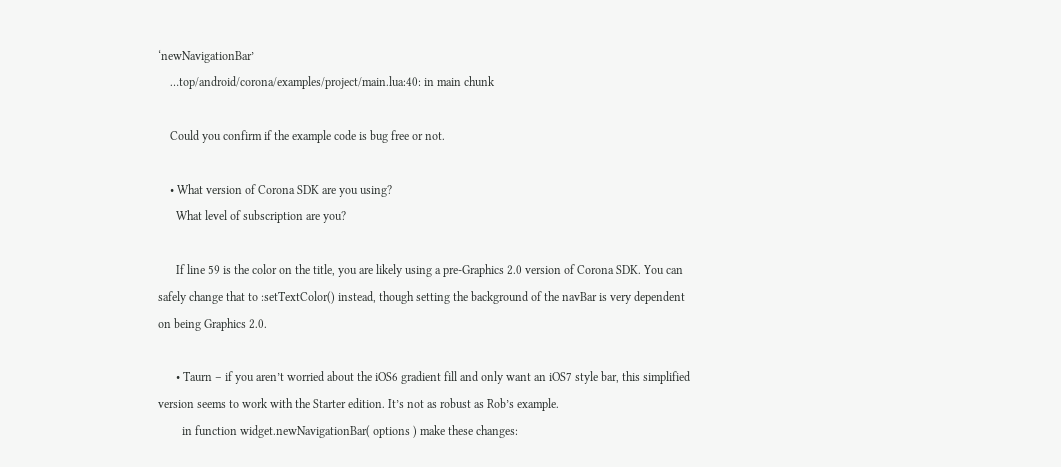‘newNavigationBar’
    …top/android/corona/examples/project/main.lua:40: in main chunk

    Could you confirm if the example code is bug free or not.

    • What version of Corona SDK are you using?
      What level of subscription are you?

      If line 59 is the color on the title, you are likely using a pre-Graphics 2.0 version of Corona SDK. You can safely change that to :setTextColor() instead, though setting the background of the navBar is very dependent on being Graphics 2.0.

      • Taurn – if you aren’t worried about the iOS6 gradient fill and only want an iOS7 style bar, this simplified version seems to work with the Starter edition. It’s not as robust as Rob’s example.
        in function widget.newNavigationBar( options ) make these changes: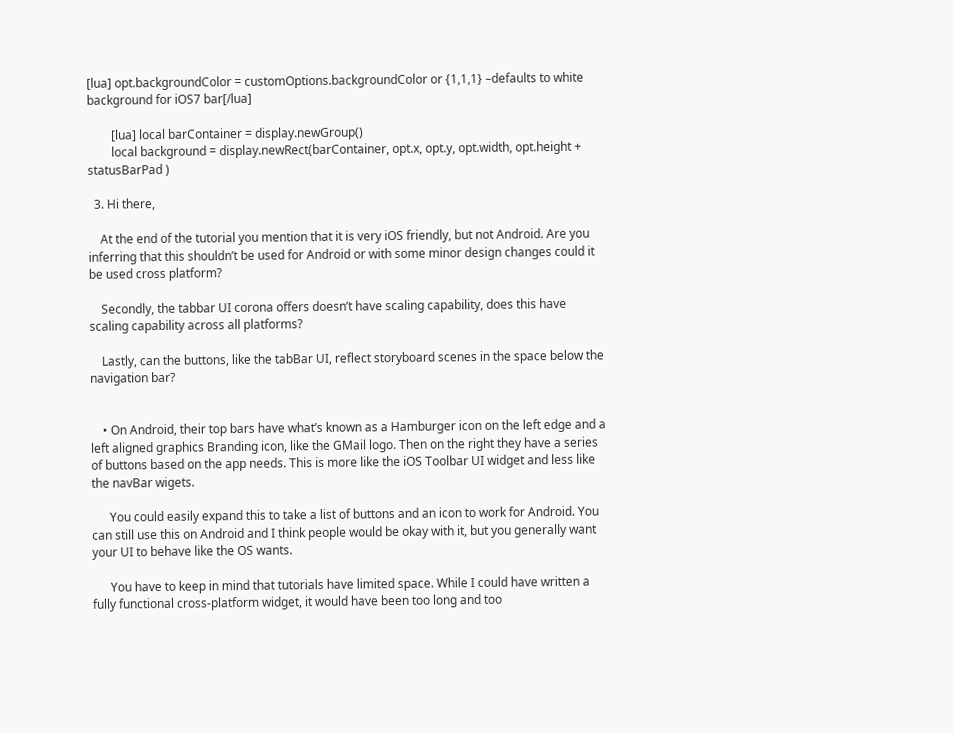[lua] opt.backgroundColor = customOptions.backgroundColor or {1,1,1} –defaults to white background for iOS7 bar[/lua]

        [lua] local barContainer = display.newGroup()
        local background = display.newRect(barContainer, opt.x, opt.y, opt.width, opt.height + statusBarPad )

  3. Hi there,

    At the end of the tutorial you mention that it is very iOS friendly, but not Android. Are you inferring that this shouldn’t be used for Android or with some minor design changes could it be used cross platform?

    Secondly, the tabbar UI corona offers doesn’t have scaling capability, does this have scaling capability across all platforms?

    Lastly, can the buttons, like the tabBar UI, reflect storyboard scenes in the space below the navigation bar?


    • On Android, their top bars have what’s known as a Hamburger icon on the left edge and a left aligned graphics Branding icon, like the GMail logo. Then on the right they have a series of buttons based on the app needs. This is more like the iOS Toolbar UI widget and less like the navBar wigets.

      You could easily expand this to take a list of buttons and an icon to work for Android. You can still use this on Android and I think people would be okay with it, but you generally want your UI to behave like the OS wants.

      You have to keep in mind that tutorials have limited space. While I could have written a fully functional cross-platform widget, it would have been too long and too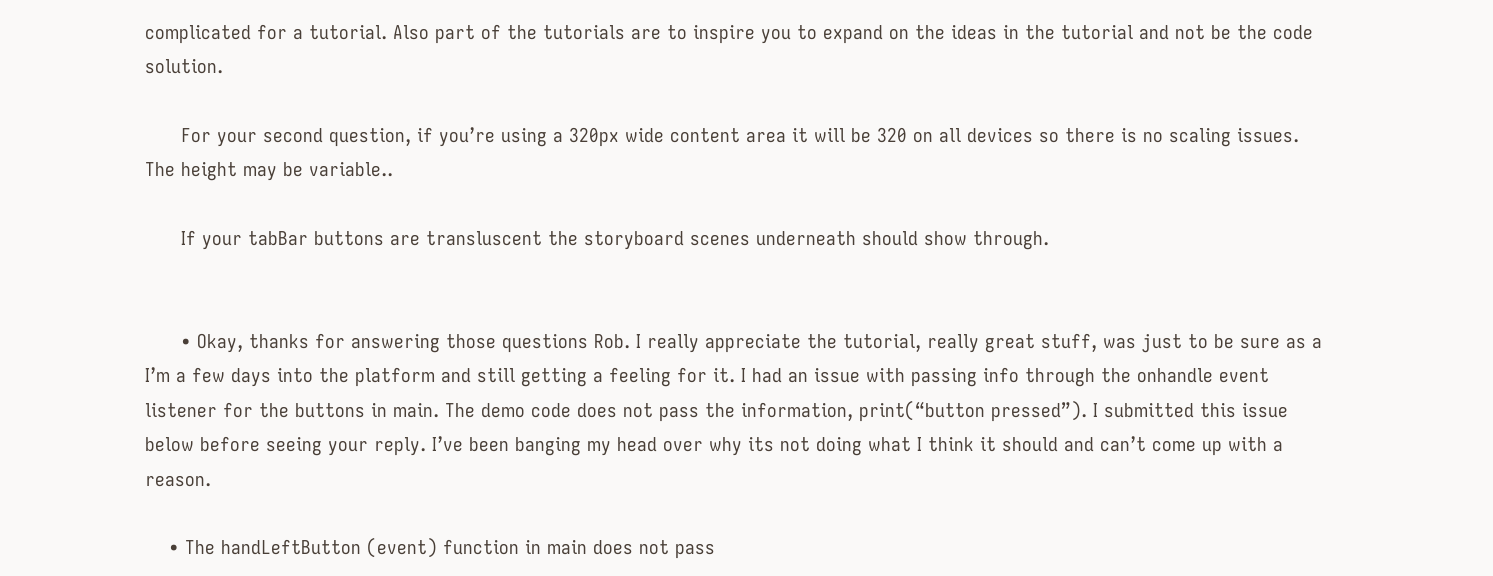complicated for a tutorial. Also part of the tutorials are to inspire you to expand on the ideas in the tutorial and not be the code solution.

      For your second question, if you’re using a 320px wide content area it will be 320 on all devices so there is no scaling issues. The height may be variable..

      If your tabBar buttons are transluscent the storyboard scenes underneath should show through.


      • Okay, thanks for answering those questions Rob. I really appreciate the tutorial, really great stuff, was just to be sure as a I’m a few days into the platform and still getting a feeling for it. I had an issue with passing info through the onhandle event listener for the buttons in main. The demo code does not pass the information, print(“button pressed”). I submitted this issue below before seeing your reply. I’ve been banging my head over why its not doing what I think it should and can’t come up with a reason.

    • The handLeftButton (event) function in main does not pass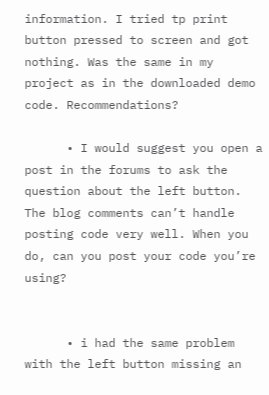information. I tried tp print button pressed to screen and got nothing. Was the same in my project as in the downloaded demo code. Recommendations?

      • I would suggest you open a post in the forums to ask the question about the left button. The blog comments can’t handle posting code very well. When you do, can you post your code you’re using?


      • i had the same problem with the left button missing an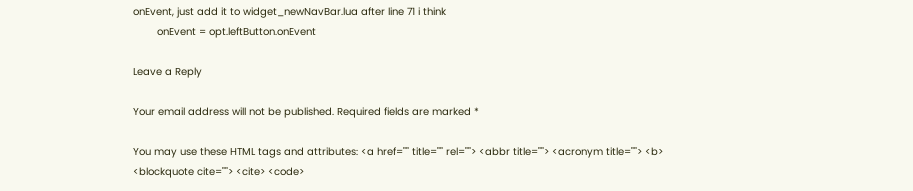onEvent, just add it to widget_newNavBar.lua after line 71 i think
        onEvent = opt.leftButton.onEvent

Leave a Reply

Your email address will not be published. Required fields are marked *

You may use these HTML tags and attributes: <a href="" title="" rel=""> <abbr title=""> <acronym title=""> <b> <blockquote cite=""> <cite> <code>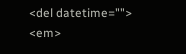<del datetime=""> <em>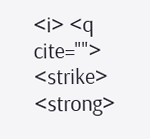<i> <q cite=""> <strike> <strong>